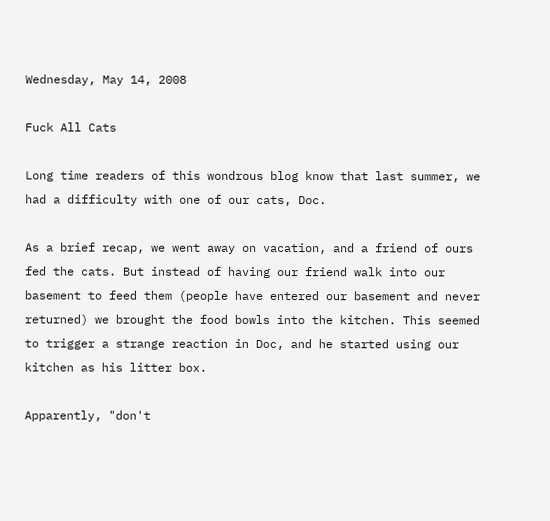Wednesday, May 14, 2008

Fuck All Cats

Long time readers of this wondrous blog know that last summer, we had a difficulty with one of our cats, Doc.

As a brief recap, we went away on vacation, and a friend of ours fed the cats. But instead of having our friend walk into our basement to feed them (people have entered our basement and never returned) we brought the food bowls into the kitchen. This seemed to trigger a strange reaction in Doc, and he started using our kitchen as his litter box.

Apparently, "don't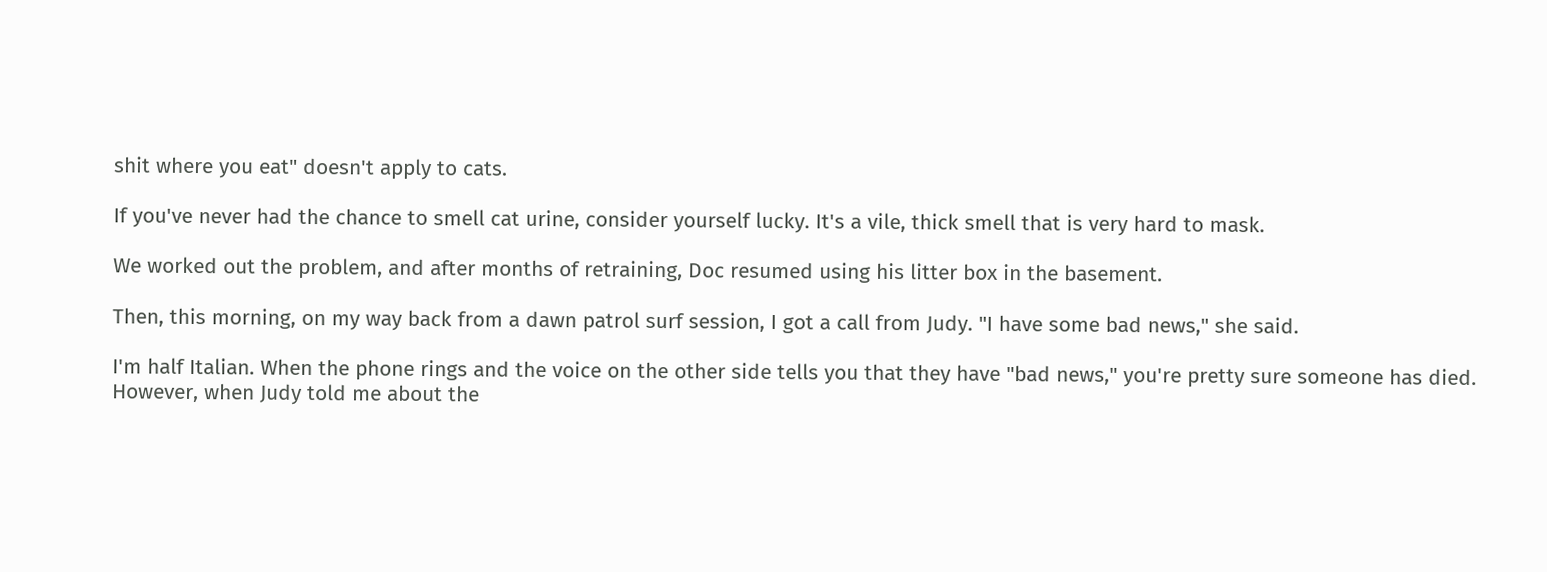shit where you eat" doesn't apply to cats.

If you've never had the chance to smell cat urine, consider yourself lucky. It's a vile, thick smell that is very hard to mask.

We worked out the problem, and after months of retraining, Doc resumed using his litter box in the basement.

Then, this morning, on my way back from a dawn patrol surf session, I got a call from Judy. "I have some bad news," she said.

I'm half Italian. When the phone rings and the voice on the other side tells you that they have "bad news," you're pretty sure someone has died. However, when Judy told me about the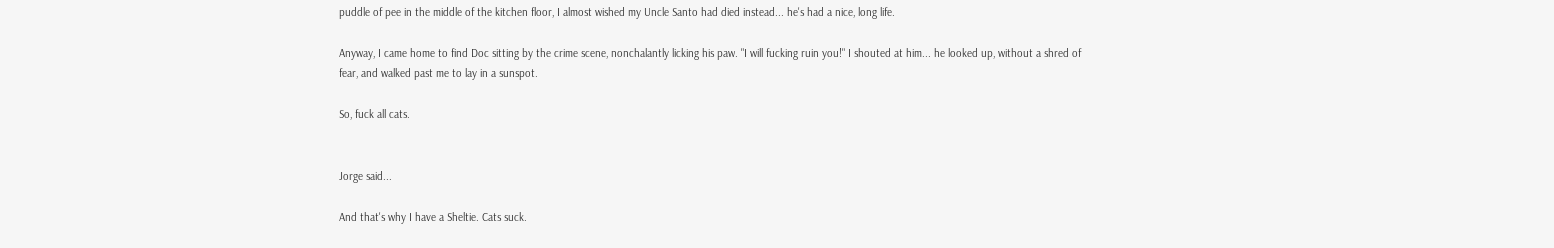puddle of pee in the middle of the kitchen floor, I almost wished my Uncle Santo had died instead... he's had a nice, long life.

Anyway, I came home to find Doc sitting by the crime scene, nonchalantly licking his paw. "I will fucking ruin you!" I shouted at him... he looked up, without a shred of fear, and walked past me to lay in a sunspot.

So, fuck all cats.


Jorge said...

And that's why I have a Sheltie. Cats suck.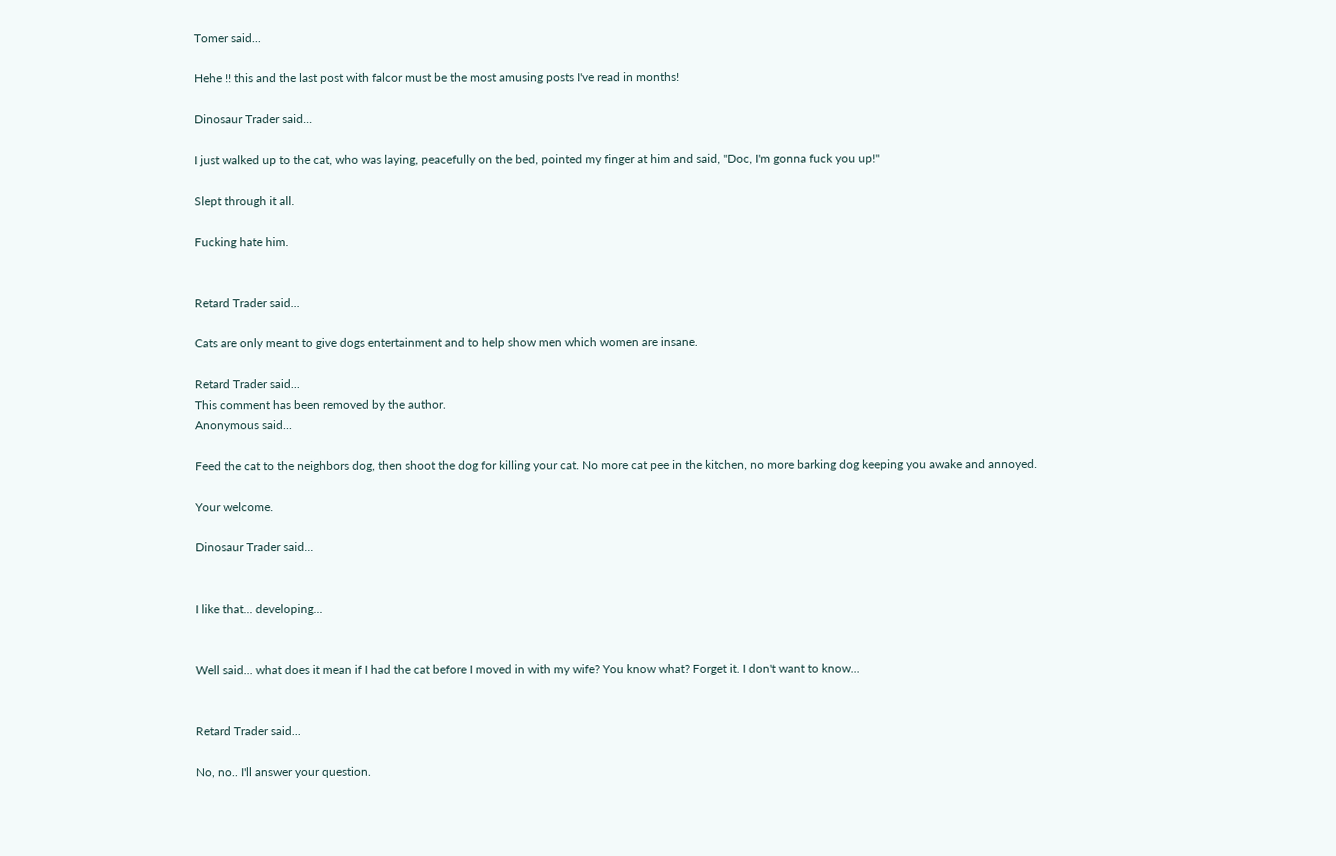Tomer said...

Hehe !! this and the last post with falcor must be the most amusing posts I've read in months!

Dinosaur Trader said...

I just walked up to the cat, who was laying, peacefully on the bed, pointed my finger at him and said, "Doc, I'm gonna fuck you up!"

Slept through it all.

Fucking hate him.


Retard Trader said...

Cats are only meant to give dogs entertainment and to help show men which women are insane.

Retard Trader said...
This comment has been removed by the author.
Anonymous said...

Feed the cat to the neighbors dog, then shoot the dog for killing your cat. No more cat pee in the kitchen, no more barking dog keeping you awake and annoyed.

Your welcome.

Dinosaur Trader said...


I like that... developing...


Well said... what does it mean if I had the cat before I moved in with my wife? You know what? Forget it. I don't want to know...


Retard Trader said...

No, no.. I'll answer your question.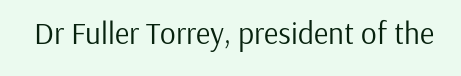Dr Fuller Torrey, president of the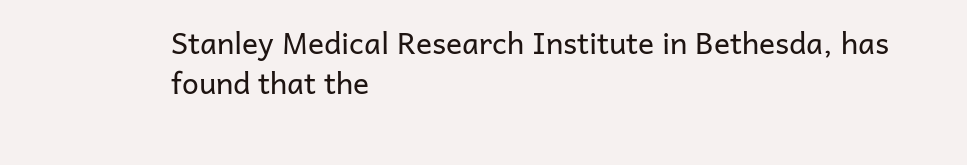Stanley Medical Research Institute in Bethesda, has found that the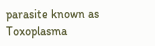parasite known as Toxoplasma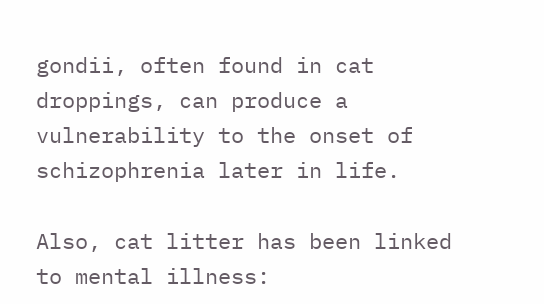gondii, often found in cat droppings, can produce a vulnerability to the onset of schizophrenia later in life.

Also, cat litter has been linked to mental illness: